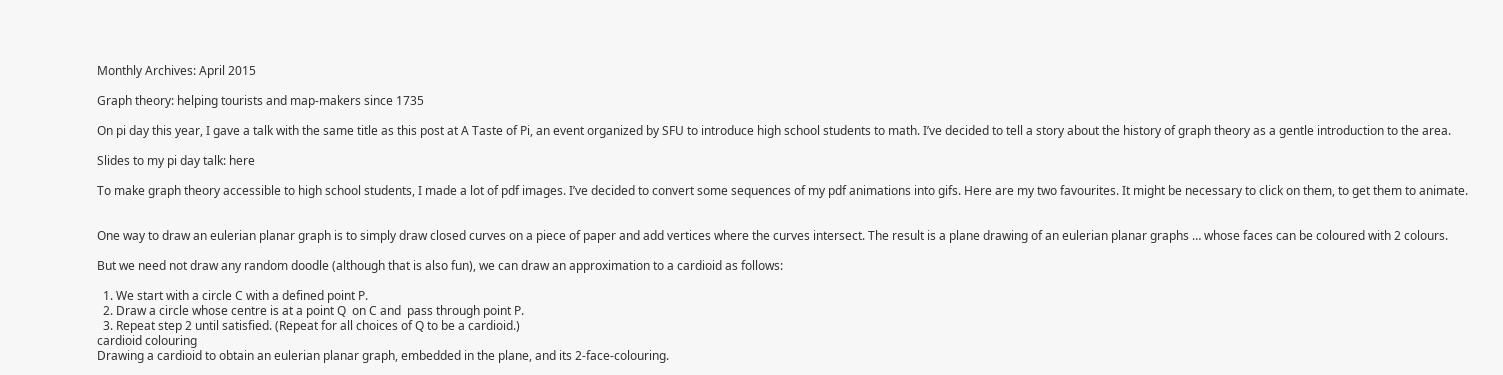Monthly Archives: April 2015

Graph theory: helping tourists and map-makers since 1735

On pi day this year, I gave a talk with the same title as this post at A Taste of Pi, an event organized by SFU to introduce high school students to math. I’ve decided to tell a story about the history of graph theory as a gentle introduction to the area.

Slides to my pi day talk: here

To make graph theory accessible to high school students, I made a lot of pdf images. I’ve decided to convert some sequences of my pdf animations into gifs. Here are my two favourites. It might be necessary to click on them, to get them to animate.


One way to draw an eulerian planar graph is to simply draw closed curves on a piece of paper and add vertices where the curves intersect. The result is a plane drawing of an eulerian planar graphs … whose faces can be coloured with 2 colours.

But we need not draw any random doodle (although that is also fun), we can draw an approximation to a cardioid as follows:

  1. We start with a circle C with a defined point P.
  2. Draw a circle whose centre is at a point Q  on C and  pass through point P.
  3. Repeat step 2 until satisfied. (Repeat for all choices of Q to be a cardioid.)
cardioid colouring
Drawing a cardioid to obtain an eulerian planar graph, embedded in the plane, and its 2-face-colouring.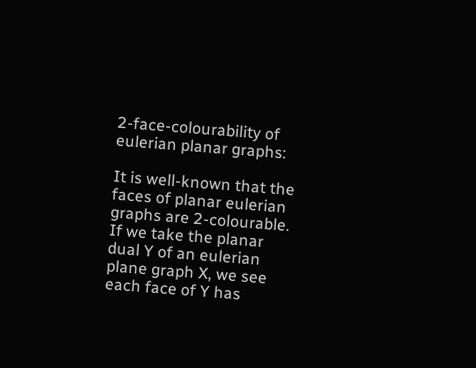2-face-colourability of eulerian planar graphs:

It is well-known that the faces of planar eulerian graphs are 2-colourable. If we take the planar dual Y of an eulerian plane graph X, we see each face of Y has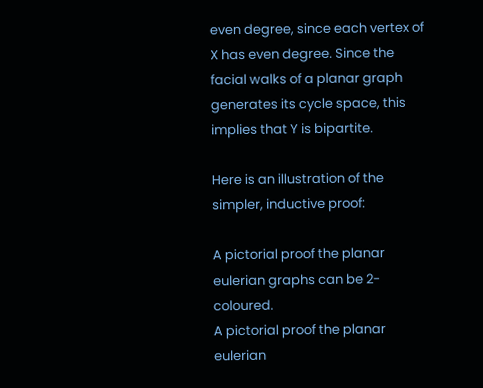even degree, since each vertex of X has even degree. Since the facial walks of a planar graph generates its cycle space, this implies that Y is bipartite.

Here is an illustration of the simpler, inductive proof:

A pictorial proof the planar eulerian graphs can be 2-coloured.
A pictorial proof the planar eulerian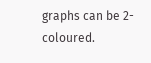graphs can be 2-coloured.